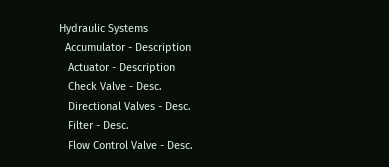Hydraulic Systems
  Accumulator - Description
   Actuator - Description
   Check Valve - Desc.
   Directional Valves - Desc.
   Filter - Desc.
   Flow Control Valve - Desc.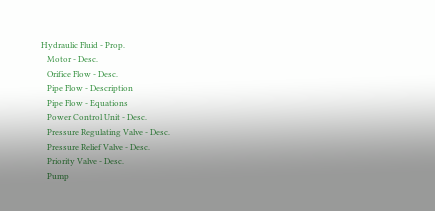Hydraulic Fluid - Prop.
   Motor - Desc.
   Orifice Flow - Desc.
   Pipe Flow - Description
   Pipe Flow - Equations
   Power Control Unit - Desc.
   Pressure Regulating Valve - Desc.
   Pressure Relief Valve - Desc.
   Priority Valve - Desc.
   Pump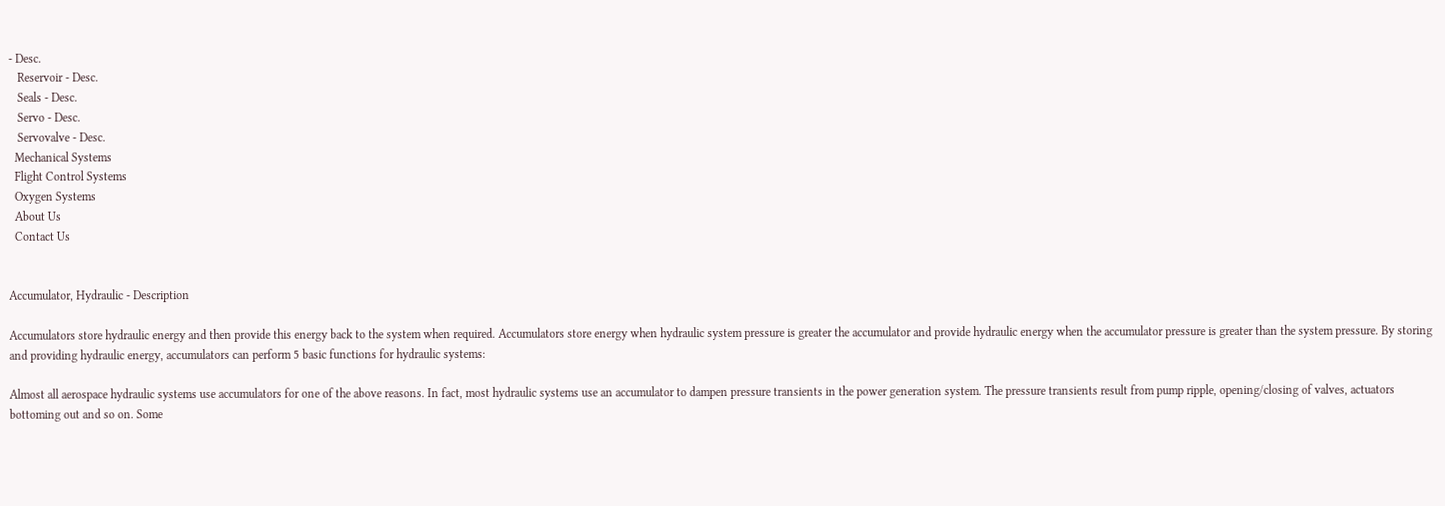- Desc.
   Reservoir - Desc.
   Seals - Desc.
   Servo - Desc.
   Servovalve - Desc.
  Mechanical Systems
  Flight Control Systems
  Oxygen Systems
  About Us
  Contact Us


Accumulator, Hydraulic - Description

Accumulators store hydraulic energy and then provide this energy back to the system when required. Accumulators store energy when hydraulic system pressure is greater the accumulator and provide hydraulic energy when the accumulator pressure is greater than the system pressure. By storing and providing hydraulic energy, accumulators can perform 5 basic functions for hydraulic systems:

Almost all aerospace hydraulic systems use accumulators for one of the above reasons. In fact, most hydraulic systems use an accumulator to dampen pressure transients in the power generation system. The pressure transients result from pump ripple, opening/closing of valves, actuators bottoming out and so on. Some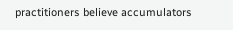practitioners believe accumulators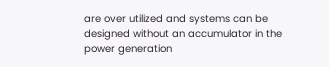are over utilized and systems can be designed without an accumulator in the power generation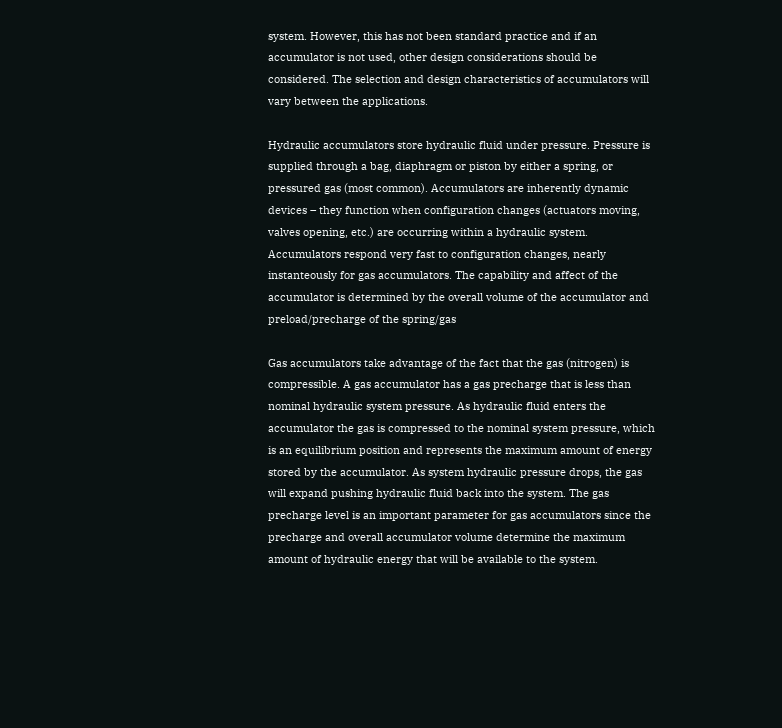system. However, this has not been standard practice and if an accumulator is not used, other design considerations should be considered. The selection and design characteristics of accumulators will vary between the applications.

Hydraulic accumulators store hydraulic fluid under pressure. Pressure is supplied through a bag, diaphragm or piston by either a spring, or pressured gas (most common). Accumulators are inherently dynamic devices – they function when configuration changes (actuators moving, valves opening, etc.) are occurring within a hydraulic system. Accumulators respond very fast to configuration changes, nearly instanteously for gas accumulators. The capability and affect of the accumulator is determined by the overall volume of the accumulator and preload/precharge of the spring/gas

Gas accumulators take advantage of the fact that the gas (nitrogen) is compressible. A gas accumulator has a gas precharge that is less than nominal hydraulic system pressure. As hydraulic fluid enters the accumulator the gas is compressed to the nominal system pressure, which is an equilibrium position and represents the maximum amount of energy stored by the accumulator. As system hydraulic pressure drops, the gas will expand pushing hydraulic fluid back into the system. The gas precharge level is an important parameter for gas accumulators since the precharge and overall accumulator volume determine the maximum amount of hydraulic energy that will be available to the system.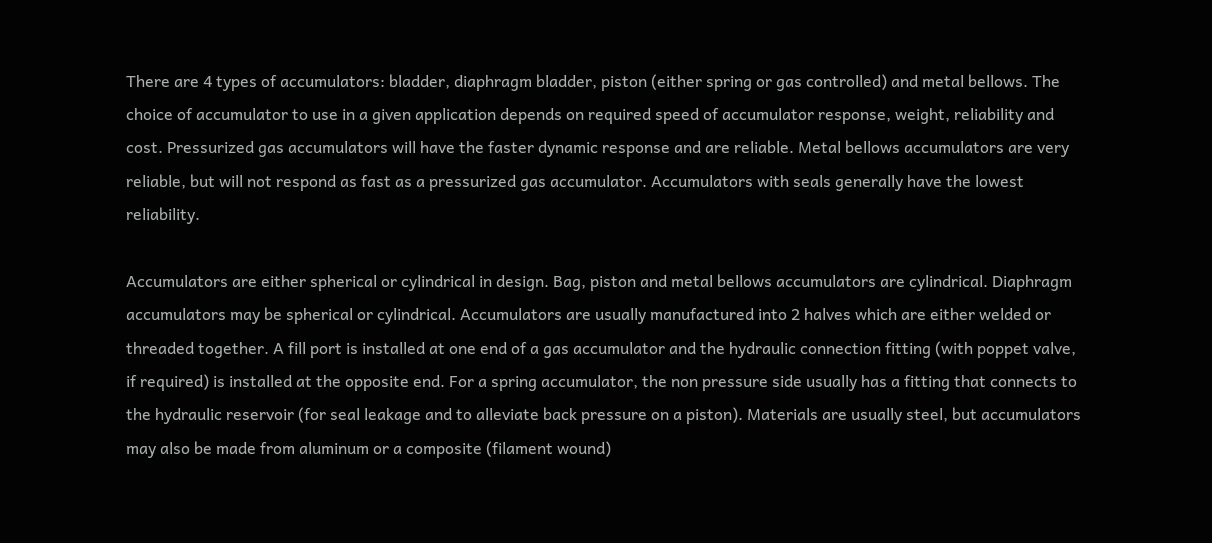There are 4 types of accumulators: bladder, diaphragm bladder, piston (either spring or gas controlled) and metal bellows. The choice of accumulator to use in a given application depends on required speed of accumulator response, weight, reliability and cost. Pressurized gas accumulators will have the faster dynamic response and are reliable. Metal bellows accumulators are very reliable, but will not respond as fast as a pressurized gas accumulator. Accumulators with seals generally have the lowest reliability.

Accumulators are either spherical or cylindrical in design. Bag, piston and metal bellows accumulators are cylindrical. Diaphragm accumulators may be spherical or cylindrical. Accumulators are usually manufactured into 2 halves which are either welded or threaded together. A fill port is installed at one end of a gas accumulator and the hydraulic connection fitting (with poppet valve, if required) is installed at the opposite end. For a spring accumulator, the non pressure side usually has a fitting that connects to the hydraulic reservoir (for seal leakage and to alleviate back pressure on a piston). Materials are usually steel, but accumulators may also be made from aluminum or a composite (filament wound)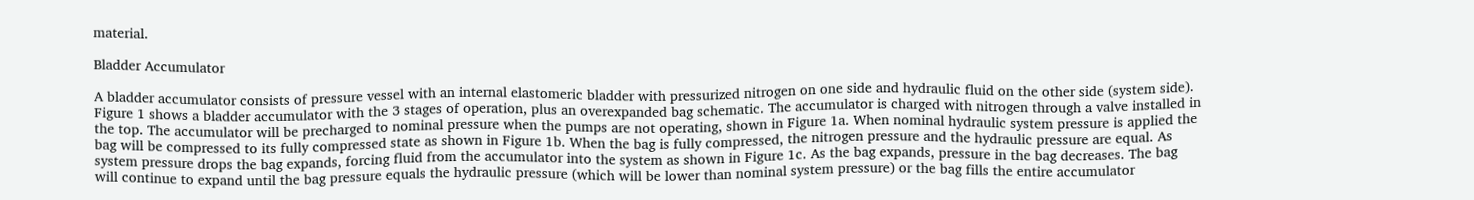material.

Bladder Accumulator

A bladder accumulator consists of pressure vessel with an internal elastomeric bladder with pressurized nitrogen on one side and hydraulic fluid on the other side (system side). Figure 1 shows a bladder accumulator with the 3 stages of operation, plus an overexpanded bag schematic. The accumulator is charged with nitrogen through a valve installed in the top. The accumulator will be precharged to nominal pressure when the pumps are not operating, shown in Figure 1a. When nominal hydraulic system pressure is applied the bag will be compressed to its fully compressed state as shown in Figure 1b. When the bag is fully compressed, the nitrogen pressure and the hydraulic pressure are equal. As system pressure drops the bag expands, forcing fluid from the accumulator into the system as shown in Figure 1c. As the bag expands, pressure in the bag decreases. The bag will continue to expand until the bag pressure equals the hydraulic pressure (which will be lower than nominal system pressure) or the bag fills the entire accumulator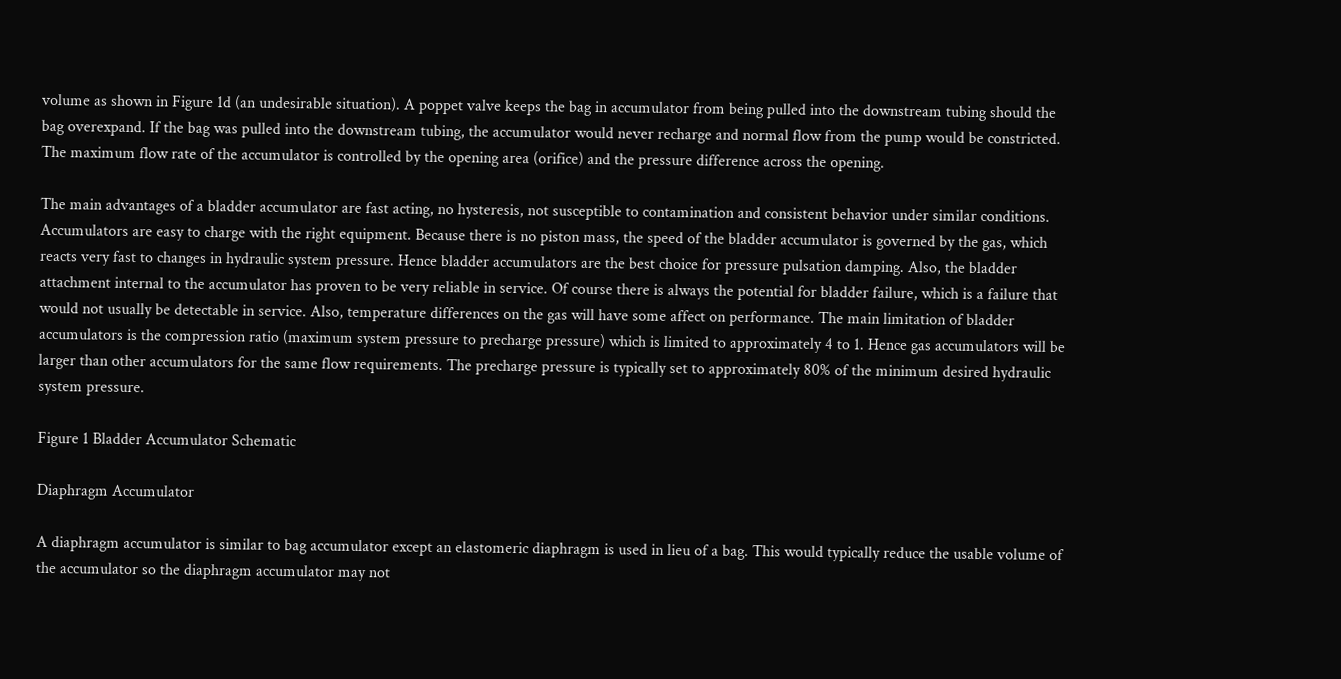volume as shown in Figure 1d (an undesirable situation). A poppet valve keeps the bag in accumulator from being pulled into the downstream tubing should the bag overexpand. If the bag was pulled into the downstream tubing, the accumulator would never recharge and normal flow from the pump would be constricted. The maximum flow rate of the accumulator is controlled by the opening area (orifice) and the pressure difference across the opening.

The main advantages of a bladder accumulator are fast acting, no hysteresis, not susceptible to contamination and consistent behavior under similar conditions. Accumulators are easy to charge with the right equipment. Because there is no piston mass, the speed of the bladder accumulator is governed by the gas, which reacts very fast to changes in hydraulic system pressure. Hence bladder accumulators are the best choice for pressure pulsation damping. Also, the bladder attachment internal to the accumulator has proven to be very reliable in service. Of course there is always the potential for bladder failure, which is a failure that would not usually be detectable in service. Also, temperature differences on the gas will have some affect on performance. The main limitation of bladder accumulators is the compression ratio (maximum system pressure to precharge pressure) which is limited to approximately 4 to 1. Hence gas accumulators will be larger than other accumulators for the same flow requirements. The precharge pressure is typically set to approximately 80% of the minimum desired hydraulic system pressure.

Figure 1 Bladder Accumulator Schematic

Diaphragm Accumulator

A diaphragm accumulator is similar to bag accumulator except an elastomeric diaphragm is used in lieu of a bag. This would typically reduce the usable volume of the accumulator so the diaphragm accumulator may not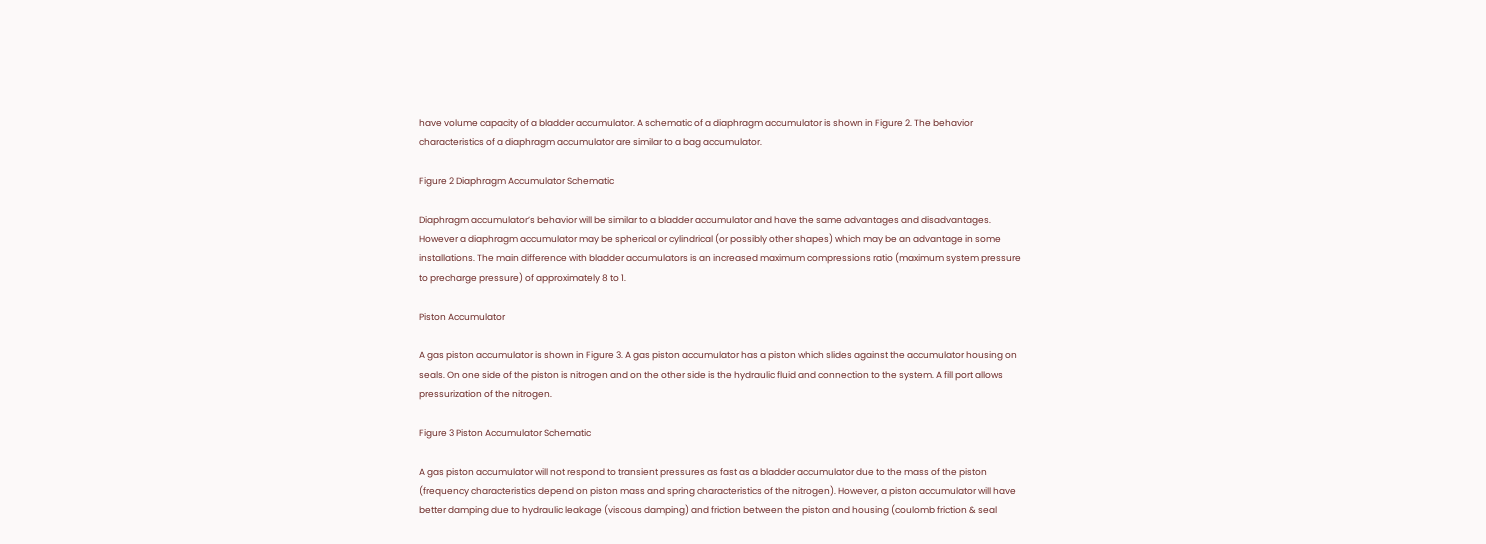have volume capacity of a bladder accumulator. A schematic of a diaphragm accumulator is shown in Figure 2. The behavior characteristics of a diaphragm accumulator are similar to a bag accumulator.

Figure 2 Diaphragm Accumulator Schematic

Diaphragm accumulator’s behavior will be similar to a bladder accumulator and have the same advantages and disadvantages. However a diaphragm accumulator may be spherical or cylindrical (or possibly other shapes) which may be an advantage in some installations. The main difference with bladder accumulators is an increased maximum compressions ratio (maximum system pressure to precharge pressure) of approximately 8 to 1.

Piston Accumulator

A gas piston accumulator is shown in Figure 3. A gas piston accumulator has a piston which slides against the accumulator housing on seals. On one side of the piston is nitrogen and on the other side is the hydraulic fluid and connection to the system. A fill port allows pressurization of the nitrogen.

Figure 3 Piston Accumulator Schematic

A gas piston accumulator will not respond to transient pressures as fast as a bladder accumulator due to the mass of the piston (frequency characteristics depend on piston mass and spring characteristics of the nitrogen). However, a piston accumulator will have better damping due to hydraulic leakage (viscous damping) and friction between the piston and housing (coulomb friction & seal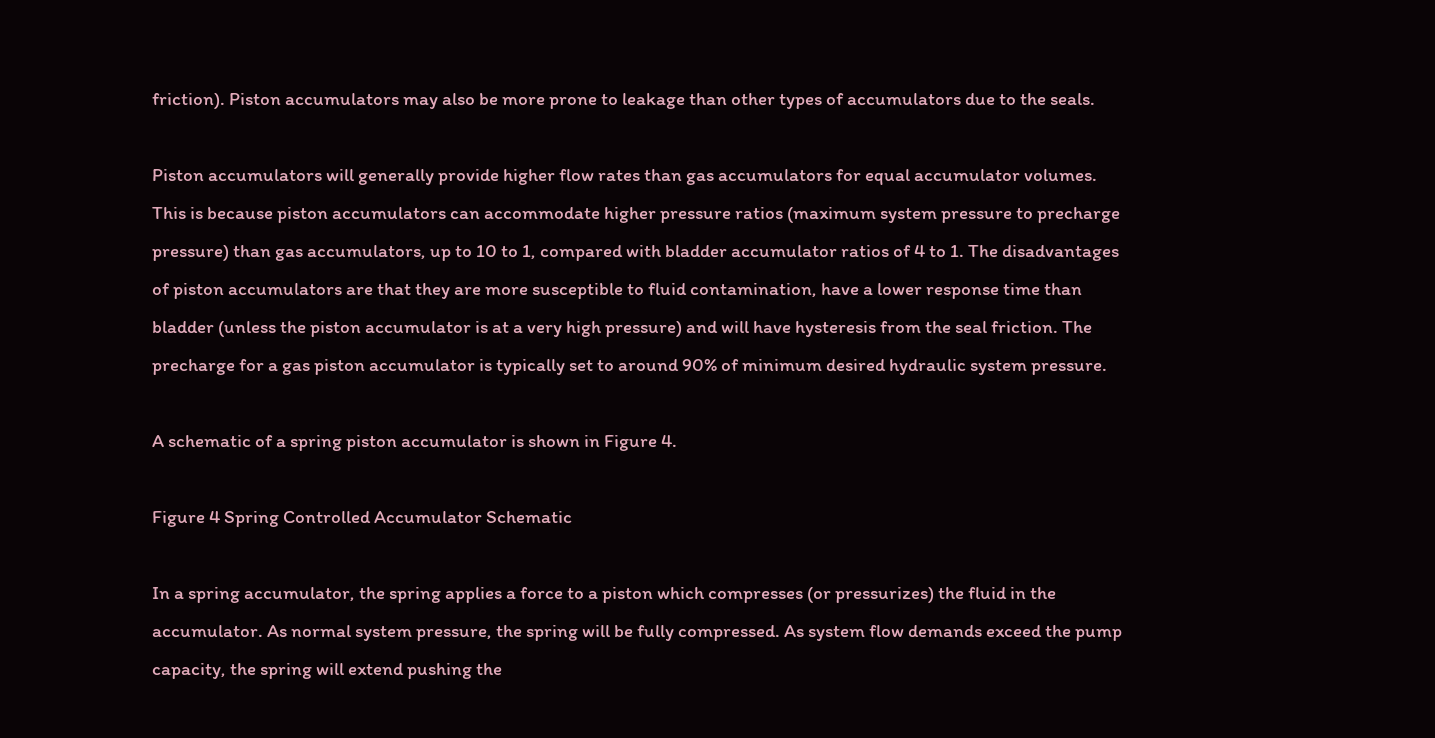friction). Piston accumulators may also be more prone to leakage than other types of accumulators due to the seals.

Piston accumulators will generally provide higher flow rates than gas accumulators for equal accumulator volumes. This is because piston accumulators can accommodate higher pressure ratios (maximum system pressure to precharge pressure) than gas accumulators, up to 10 to 1, compared with bladder accumulator ratios of 4 to 1. The disadvantages of piston accumulators are that they are more susceptible to fluid contamination, have a lower response time than bladder (unless the piston accumulator is at a very high pressure) and will have hysteresis from the seal friction. The precharge for a gas piston accumulator is typically set to around 90% of minimum desired hydraulic system pressure.

A schematic of a spring piston accumulator is shown in Figure 4.

Figure 4 Spring Controlled Accumulator Schematic

In a spring accumulator, the spring applies a force to a piston which compresses (or pressurizes) the fluid in the accumulator. As normal system pressure, the spring will be fully compressed. As system flow demands exceed the pump capacity, the spring will extend pushing the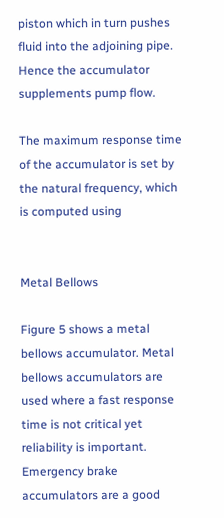piston which in turn pushes fluid into the adjoining pipe. Hence the accumulator supplements pump flow.

The maximum response time of the accumulator is set by the natural frequency, which is computed using


Metal Bellows

Figure 5 shows a metal bellows accumulator. Metal bellows accumulators are used where a fast response time is not critical yet reliability is important. Emergency brake accumulators are a good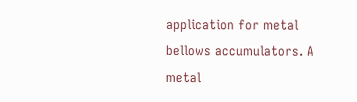application for metal bellows accumulators. A metal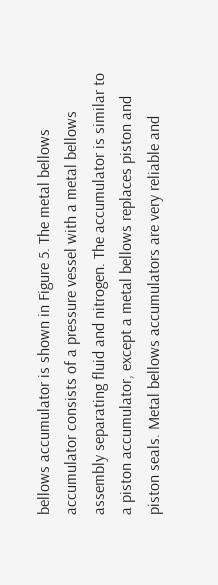bellows accumulator is shown in Figure 5. The metal bellows accumulator consists of a pressure vessel with a metal bellows assembly separating fluid and nitrogen. The accumulator is similar to a piston accumulator, except a metal bellows replaces piston and piston seals. Metal bellows accumulators are very reliable and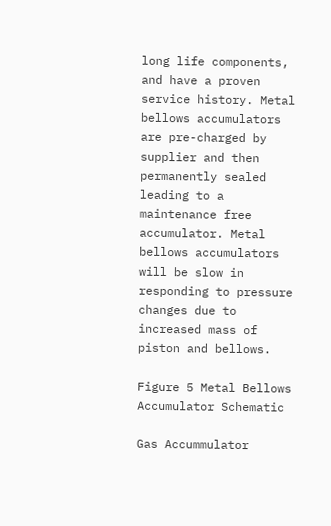long life components, and have a proven service history. Metal bellows accumulators are pre-charged by supplier and then permanently sealed leading to a maintenance free accumulator. Metal bellows accumulators will be slow in responding to pressure changes due to increased mass of piston and bellows.

Figure 5 Metal Bellows Accumulator Schematic

Gas Accummulator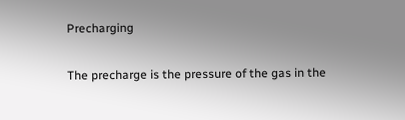Precharging

The precharge is the pressure of the gas in the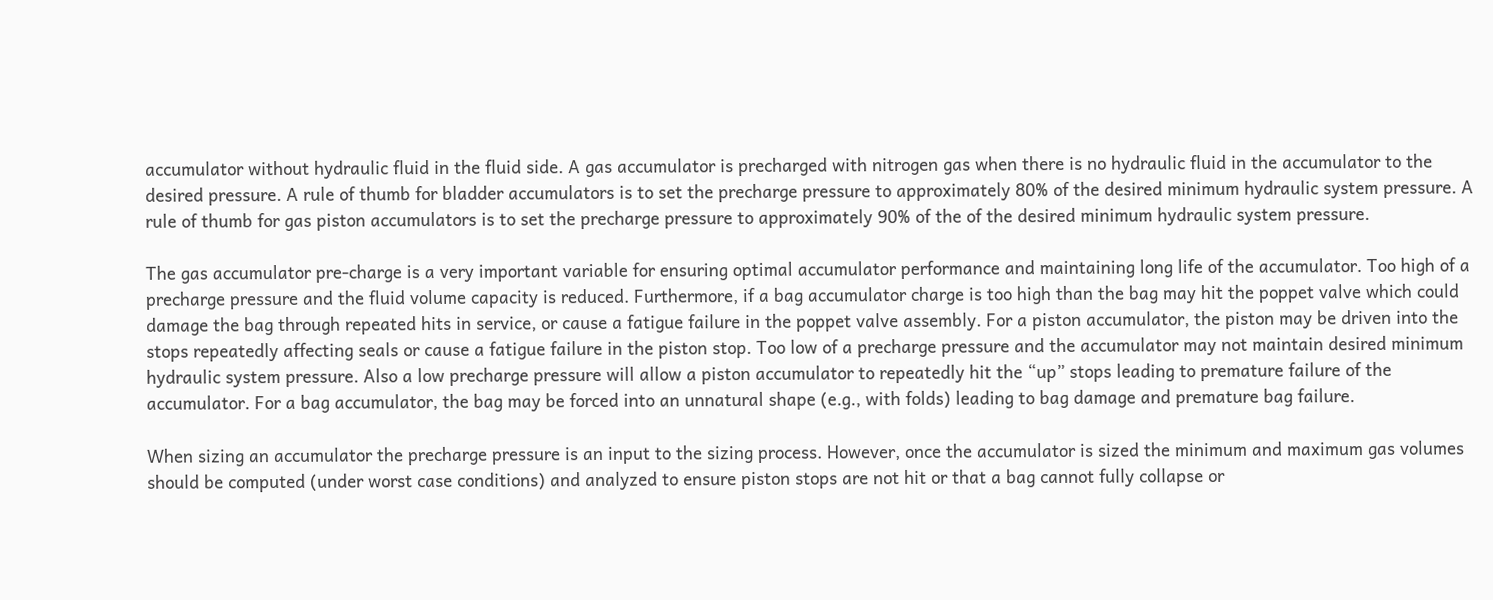accumulator without hydraulic fluid in the fluid side. A gas accumulator is precharged with nitrogen gas when there is no hydraulic fluid in the accumulator to the desired pressure. A rule of thumb for bladder accumulators is to set the precharge pressure to approximately 80% of the desired minimum hydraulic system pressure. A rule of thumb for gas piston accumulators is to set the precharge pressure to approximately 90% of the of the desired minimum hydraulic system pressure.

The gas accumulator pre-charge is a very important variable for ensuring optimal accumulator performance and maintaining long life of the accumulator. Too high of a precharge pressure and the fluid volume capacity is reduced. Furthermore, if a bag accumulator charge is too high than the bag may hit the poppet valve which could damage the bag through repeated hits in service, or cause a fatigue failure in the poppet valve assembly. For a piston accumulator, the piston may be driven into the stops repeatedly affecting seals or cause a fatigue failure in the piston stop. Too low of a precharge pressure and the accumulator may not maintain desired minimum hydraulic system pressure. Also a low precharge pressure will allow a piston accumulator to repeatedly hit the “up” stops leading to premature failure of the accumulator. For a bag accumulator, the bag may be forced into an unnatural shape (e.g., with folds) leading to bag damage and premature bag failure.

When sizing an accumulator the precharge pressure is an input to the sizing process. However, once the accumulator is sized the minimum and maximum gas volumes should be computed (under worst case conditions) and analyzed to ensure piston stops are not hit or that a bag cannot fully collapse or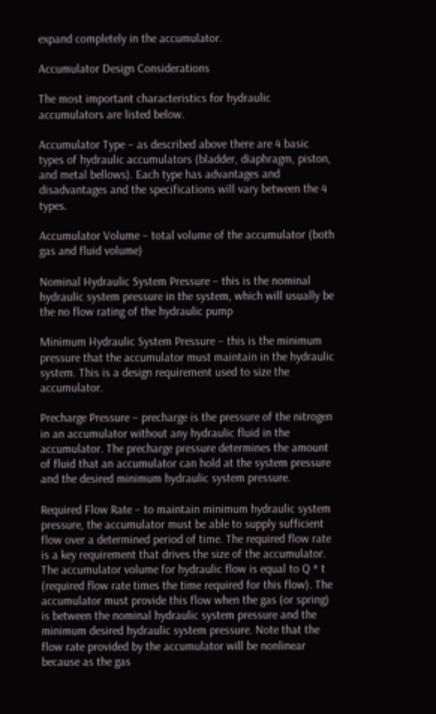expand completely in the accumulator.

Accumulator Design Considerations

The most important characteristics for hydraulic accumulators are listed below.

Accumulator Type – as described above there are 4 basic types of hydraulic accumulators (bladder, diaphragm, piston, and metal bellows). Each type has advantages and disadvantages and the specifications will vary between the 4 types.

Accumulator Volume – total volume of the accumulator (both gas and fluid volume)

Nominal Hydraulic System Pressure – this is the nominal hydraulic system pressure in the system, which will usually be the no flow rating of the hydraulic pump

Minimum Hydraulic System Pressure – this is the minimum pressure that the accumulator must maintain in the hydraulic system. This is a design requirement used to size the accumulator.

Precharge Pressure – precharge is the pressure of the nitrogen in an accumulator without any hydraulic fluid in the accumulator. The precharge pressure determines the amount of fluid that an accumulator can hold at the system pressure and the desired minimum hydraulic system pressure.

Required Flow Rate – to maintain minimum hydraulic system pressure, the accumulator must be able to supply sufficient flow over a determined period of time. The required flow rate is a key requirement that drives the size of the accumulator. The accumulator volume for hydraulic flow is equal to Q * t (required flow rate times the time required for this flow). The accumulator must provide this flow when the gas (or spring) is between the nominal hydraulic system pressure and the minimum desired hydraulic system pressure. Note that the flow rate provided by the accumulator will be nonlinear because as the gas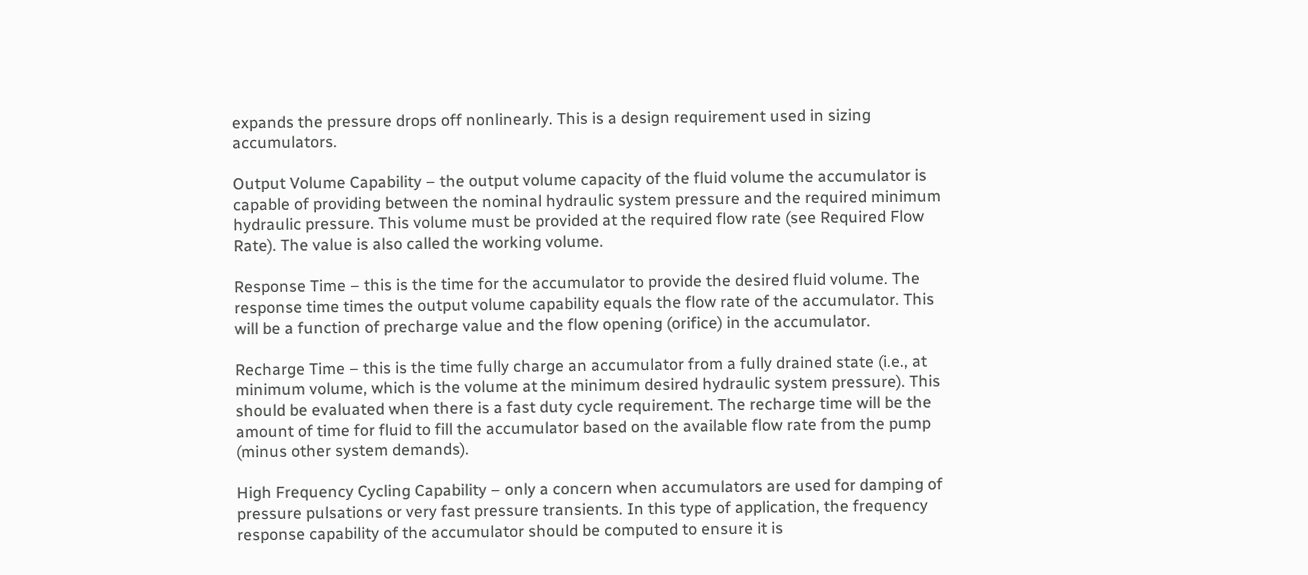expands the pressure drops off nonlinearly. This is a design requirement used in sizing accumulators.

Output Volume Capability – the output volume capacity of the fluid volume the accumulator is capable of providing between the nominal hydraulic system pressure and the required minimum hydraulic pressure. This volume must be provided at the required flow rate (see Required Flow Rate). The value is also called the working volume.

Response Time – this is the time for the accumulator to provide the desired fluid volume. The response time times the output volume capability equals the flow rate of the accumulator. This will be a function of precharge value and the flow opening (orifice) in the accumulator.

Recharge Time – this is the time fully charge an accumulator from a fully drained state (i.e., at minimum volume, which is the volume at the minimum desired hydraulic system pressure). This should be evaluated when there is a fast duty cycle requirement. The recharge time will be the amount of time for fluid to fill the accumulator based on the available flow rate from the pump (minus other system demands).

High Frequency Cycling Capability – only a concern when accumulators are used for damping of pressure pulsations or very fast pressure transients. In this type of application, the frequency response capability of the accumulator should be computed to ensure it is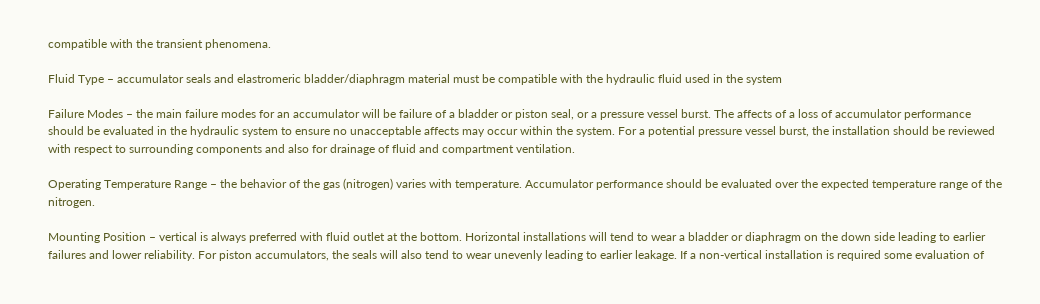compatible with the transient phenomena.

Fluid Type – accumulator seals and elastromeric bladder/diaphragm material must be compatible with the hydraulic fluid used in the system

Failure Modes – the main failure modes for an accumulator will be failure of a bladder or piston seal, or a pressure vessel burst. The affects of a loss of accumulator performance should be evaluated in the hydraulic system to ensure no unacceptable affects may occur within the system. For a potential pressure vessel burst, the installation should be reviewed with respect to surrounding components and also for drainage of fluid and compartment ventilation.

Operating Temperature Range – the behavior of the gas (nitrogen) varies with temperature. Accumulator performance should be evaluated over the expected temperature range of the nitrogen.

Mounting Position – vertical is always preferred with fluid outlet at the bottom. Horizontal installations will tend to wear a bladder or diaphragm on the down side leading to earlier failures and lower reliability. For piston accumulators, the seals will also tend to wear unevenly leading to earlier leakage. If a non-vertical installation is required some evaluation of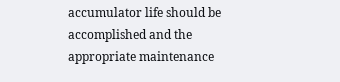accumulator life should be accomplished and the appropriate maintenance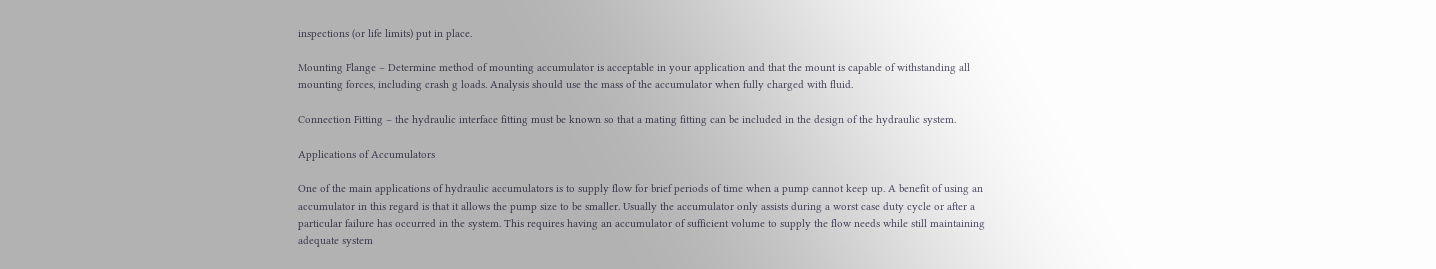inspections (or life limits) put in place.

Mounting Flange – Determine method of mounting accumulator is acceptable in your application and that the mount is capable of withstanding all mounting forces, including crash g loads. Analysis should use the mass of the accumulator when fully charged with fluid.

Connection Fitting – the hydraulic interface fitting must be known so that a mating fitting can be included in the design of the hydraulic system.

Applications of Accumulators

One of the main applications of hydraulic accumulators is to supply flow for brief periods of time when a pump cannot keep up. A benefit of using an accumulator in this regard is that it allows the pump size to be smaller. Usually the accumulator only assists during a worst case duty cycle or after a particular failure has occurred in the system. This requires having an accumulator of sufficient volume to supply the flow needs while still maintaining adequate system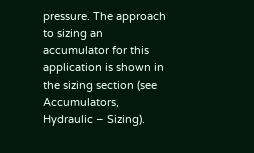pressure. The approach to sizing an accumulator for this application is shown in the sizing section (see Accumulators, Hydraulic – Sizing).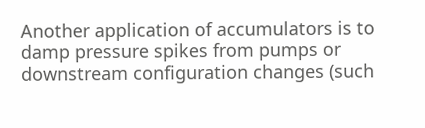Another application of accumulators is to damp pressure spikes from pumps or downstream configuration changes (such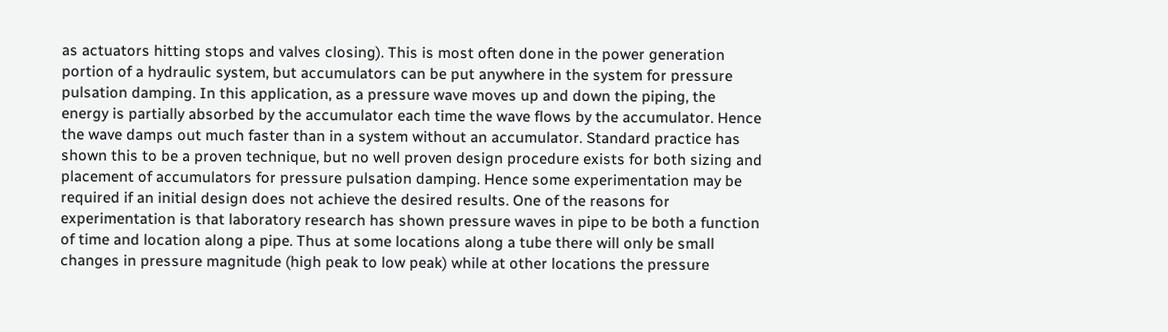as actuators hitting stops and valves closing). This is most often done in the power generation portion of a hydraulic system, but accumulators can be put anywhere in the system for pressure pulsation damping. In this application, as a pressure wave moves up and down the piping, the energy is partially absorbed by the accumulator each time the wave flows by the accumulator. Hence the wave damps out much faster than in a system without an accumulator. Standard practice has shown this to be a proven technique, but no well proven design procedure exists for both sizing and placement of accumulators for pressure pulsation damping. Hence some experimentation may be required if an initial design does not achieve the desired results. One of the reasons for experimentation is that laboratory research has shown pressure waves in pipe to be both a function of time and location along a pipe. Thus at some locations along a tube there will only be small changes in pressure magnitude (high peak to low peak) while at other locations the pressure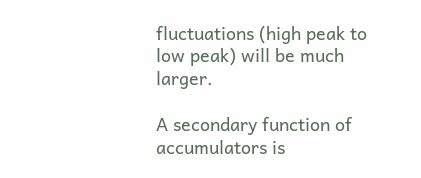fluctuations (high peak to low peak) will be much larger.

A secondary function of accumulators is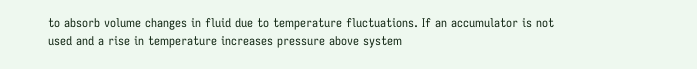to absorb volume changes in fluid due to temperature fluctuations. If an accumulator is not used and a rise in temperature increases pressure above system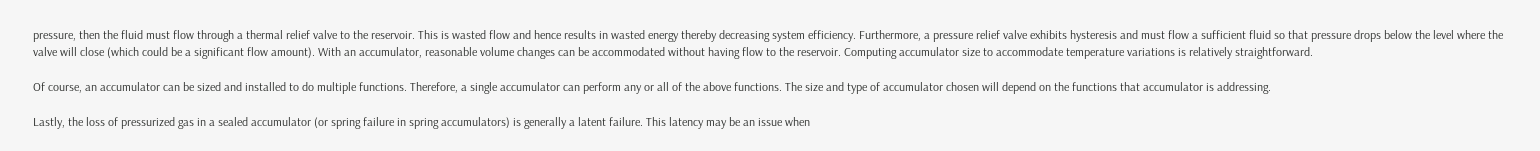pressure, then the fluid must flow through a thermal relief valve to the reservoir. This is wasted flow and hence results in wasted energy thereby decreasing system efficiency. Furthermore, a pressure relief valve exhibits hysteresis and must flow a sufficient fluid so that pressure drops below the level where the valve will close (which could be a significant flow amount). With an accumulator, reasonable volume changes can be accommodated without having flow to the reservoir. Computing accumulator size to accommodate temperature variations is relatively straightforward.

Of course, an accumulator can be sized and installed to do multiple functions. Therefore, a single accumulator can perform any or all of the above functions. The size and type of accumulator chosen will depend on the functions that accumulator is addressing.

Lastly, the loss of pressurized gas in a sealed accumulator (or spring failure in spring accumulators) is generally a latent failure. This latency may be an issue when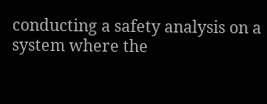conducting a safety analysis on a system where the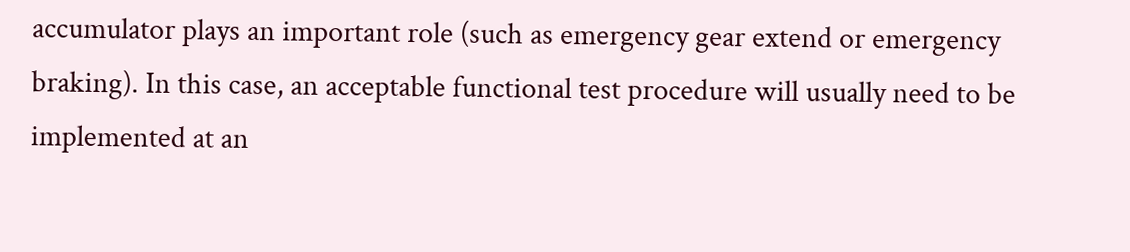accumulator plays an important role (such as emergency gear extend or emergency braking). In this case, an acceptable functional test procedure will usually need to be implemented at an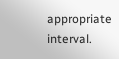appropriate interval.